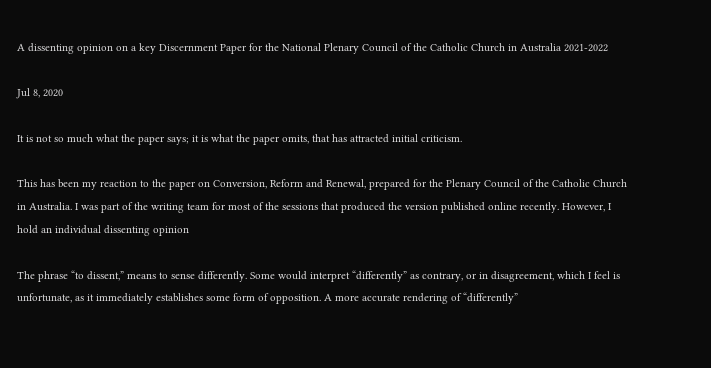A dissenting opinion on a key Discernment Paper for the National Plenary Council of the Catholic Church in Australia 2021-2022

Jul 8, 2020

It is not so much what the paper says; it is what the paper omits, that has attracted initial criticism.

This has been my reaction to the paper on Conversion, Reform and Renewal, prepared for the Plenary Council of the Catholic Church in Australia. I was part of the writing team for most of the sessions that produced the version published online recently. However, I hold an individual dissenting opinion

The phrase “to dissent,” means to sense differently. Some would interpret “differently” as contrary, or in disagreement, which I feel is unfortunate, as it immediately establishes some form of opposition. A more accurate rendering of “differently”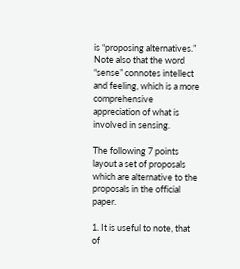is “proposing alternatives.” Note also that the word “sense” connotes intellect and feeling, which is a more comprehensive appreciation of what is involved in sensing.

The following 7 points layout a set of proposals which are alternative to the proposals in the official paper.

1. It is useful to note, that of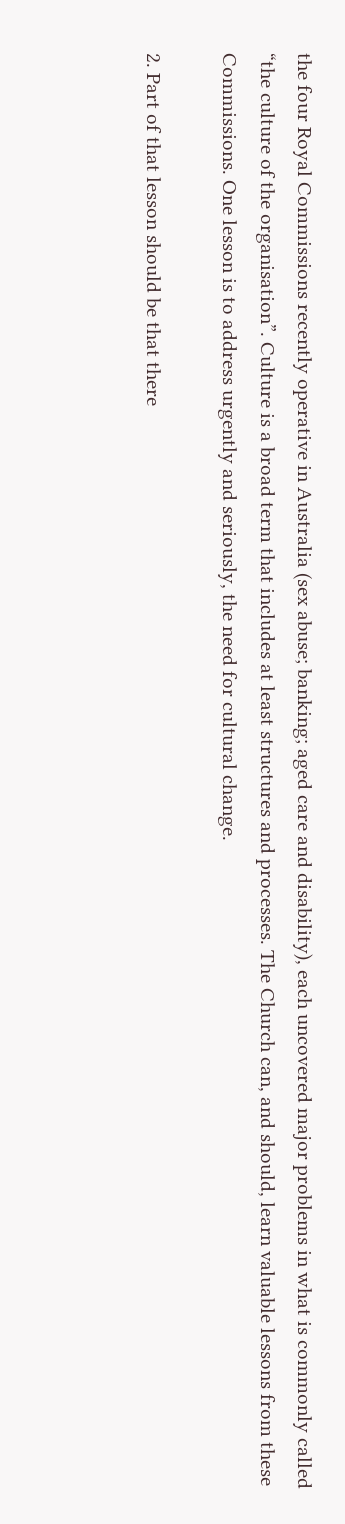the four Royal Commissions recently operative in Australia (sex abuse; banking; aged care and disability), each uncovered major problems in what is commonly called “the culture of the organisation”. Culture is a broad term that includes at least structures and processes. The Church can, and should, learn valuable lessons from these Commissions. One lesson is to address urgently and seriously, the need for cultural change.

2. Part of that lesson should be that there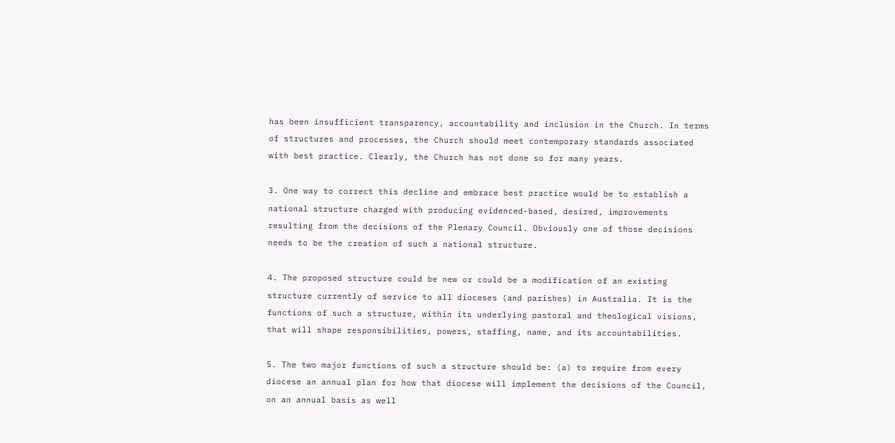has been insufficient transparency, accountability and inclusion in the Church. In terms of structures and processes, the Church should meet contemporary standards associated with best practice. Clearly, the Church has not done so for many years.

3. One way to correct this decline and embrace best practice would be to establish a national structure charged with producing evidenced-based, desired, improvements resulting from the decisions of the Plenary Council. Obviously one of those decisions needs to be the creation of such a national structure.

4. The proposed structure could be new or could be a modification of an existing structure currently of service to all dioceses (and parishes) in Australia. It is the functions of such a structure, within its underlying pastoral and theological visions, that will shape responsibilities, powers, staffing, name, and its accountabilities.

5. The two major functions of such a structure should be: (a) to require from every diocese an annual plan for how that diocese will implement the decisions of the Council, on an annual basis as well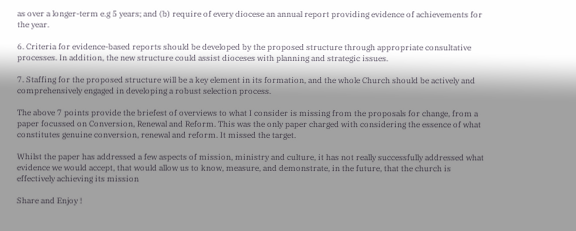as over a longer-term e.g 5 years; and (b) require of every diocese an annual report providing evidence of achievements for the year.

6. Criteria for evidence-based reports should be developed by the proposed structure through appropriate consultative processes. In addition, the new structure could assist dioceses with planning and strategic issues.

7. Staffing for the proposed structure will be a key element in its formation, and the whole Church should be actively and comprehensively engaged in developing a robust selection process.

The above 7 points provide the briefest of overviews to what I consider is missing from the proposals for change, from a paper focussed on Conversion, Renewal and Reform. This was the only paper charged with considering the essence of what constitutes genuine conversion, renewal and reform. It missed the target.

Whilst the paper has addressed a few aspects of mission, ministry and culture, it has not really successfully addressed what evidence we would accept, that would allow us to know, measure, and demonstrate, in the future, that the church is effectively achieving its mission

Share and Enjoy !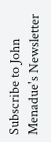Subscribe to John Menadue's Newsletter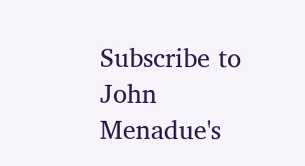Subscribe to John Menadue's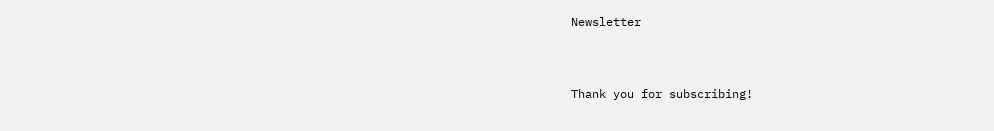Newsletter


Thank you for subscribing!